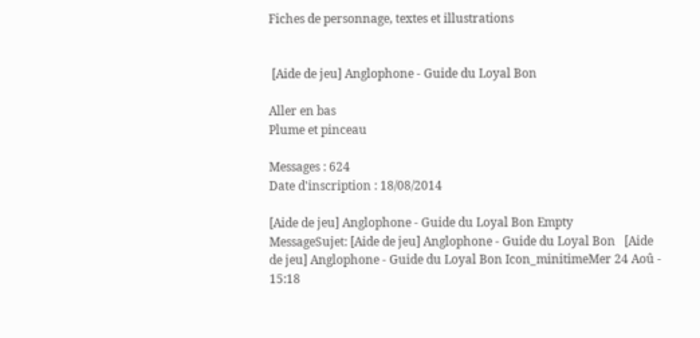Fiches de personnage, textes et illustrations


 [Aide de jeu] Anglophone - Guide du Loyal Bon

Aller en bas
Plume et pinceau

Messages : 624
Date d'inscription : 18/08/2014

[Aide de jeu] Anglophone - Guide du Loyal Bon Empty
MessageSujet: [Aide de jeu] Anglophone - Guide du Loyal Bon   [Aide de jeu] Anglophone - Guide du Loyal Bon Icon_minitimeMer 24 Aoû - 15:18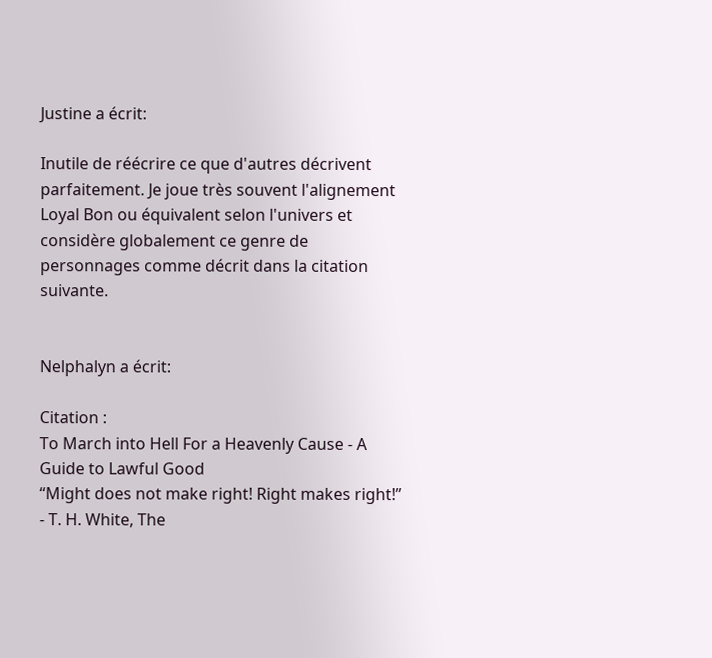Justine a écrit:

Inutile de réécrire ce que d'autres décrivent parfaitement. Je joue très souvent l'alignement Loyal Bon ou équivalent selon l'univers et considère globalement ce genre de personnages comme décrit dans la citation suivante.


Nelphalyn a écrit:

Citation :
To March into Hell For a Heavenly Cause - A Guide to Lawful Good
“Might does not make right! Right makes right!”  - T. H. White, The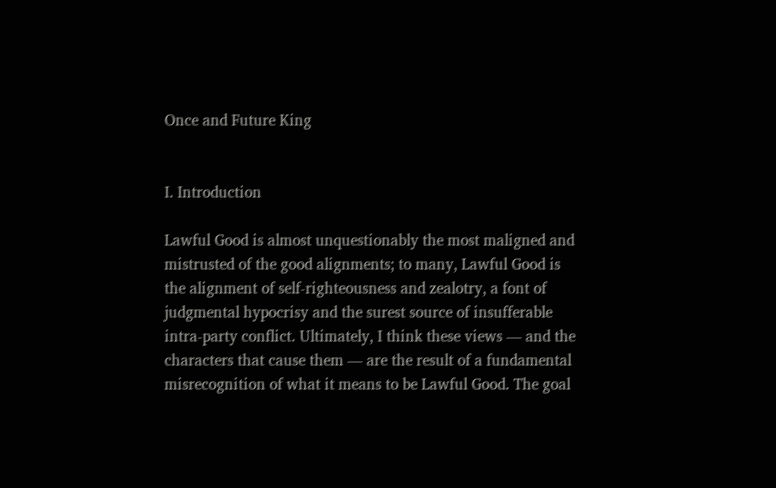Once and Future King


I. Introduction

Lawful Good is almost unquestionably the most maligned and mistrusted of the good alignments; to many, Lawful Good is the alignment of self-righteousness and zealotry, a font of judgmental hypocrisy and the surest source of insufferable intra-party conflict. Ultimately, I think these views — and the characters that cause them — are the result of a fundamental misrecognition of what it means to be Lawful Good. The goal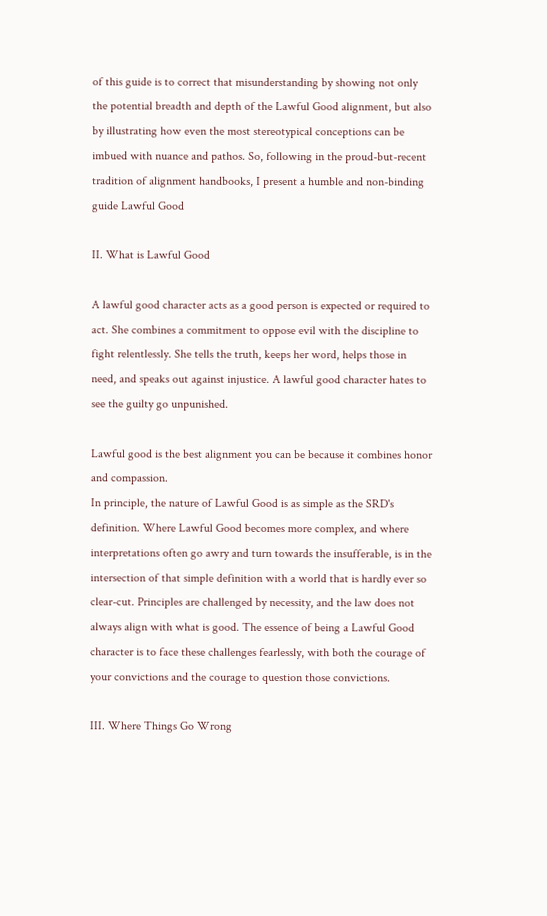of this guide is to correct that misunderstanding by showing not only the potential breadth and depth of the Lawful Good alignment, but also by illustrating how even the most stereotypical conceptions can be imbued with nuance and pathos. So, following in the proud-but-recent tradition of alignment handbooks, I present a humble and non-binding guide Lawful Good

II. What is Lawful Good

A lawful good character acts as a good person is expected or required to act. She combines a commitment to oppose evil with the discipline to fight relentlessly. She tells the truth, keeps her word, helps those in need, and speaks out against injustice. A lawful good character hates to see the guilty go unpunished.

Lawful good is the best alignment you can be because it combines honor and compassion.
In principle, the nature of Lawful Good is as simple as the SRD's definition. Where Lawful Good becomes more complex, and where interpretations often go awry and turn towards the insufferable, is in the intersection of that simple definition with a world that is hardly ever so clear-cut. Principles are challenged by necessity, and the law does not always align with what is good. The essence of being a Lawful Good character is to face these challenges fearlessly, with both the courage of your convictions and the courage to question those convictions.

III. Where Things Go Wrong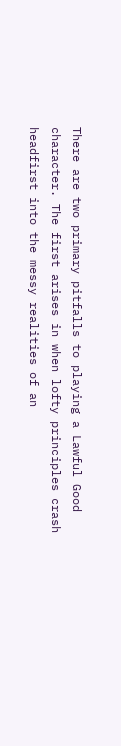There are two primary pitfalls to playing a Lawful Good character. The first arises in when lofty principles crash headfirst into the messy realities of an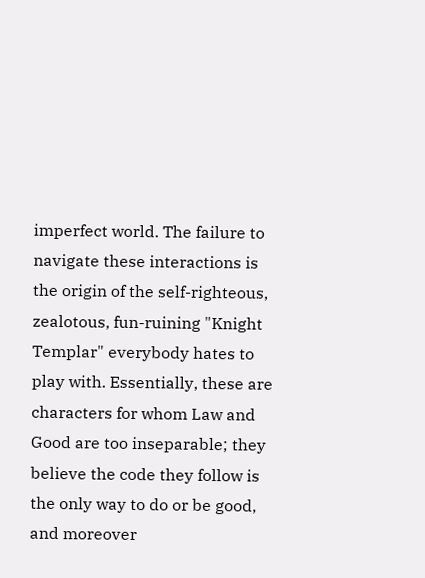imperfect world. The failure to navigate these interactions is the origin of the self-righteous, zealotous, fun-ruining "Knight Templar" everybody hates to play with. Essentially, these are characters for whom Law and Good are too inseparable; they believe the code they follow is the only way to do or be good, and moreover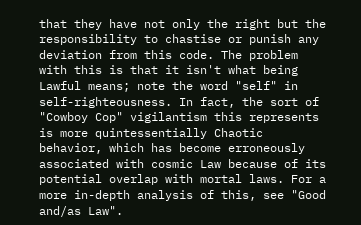that they have not only the right but the responsibility to chastise or punish any deviation from this code. The problem with this is that it isn't what being Lawful means; note the word "self" in self-righteousness. In fact, the sort of "Cowboy Cop" vigilantism this represents is more quintessentially Chaotic behavior, which has become erroneously associated with cosmic Law because of its potential overlap with mortal laws. For a more in-depth analysis of this, see "Good and/as Law".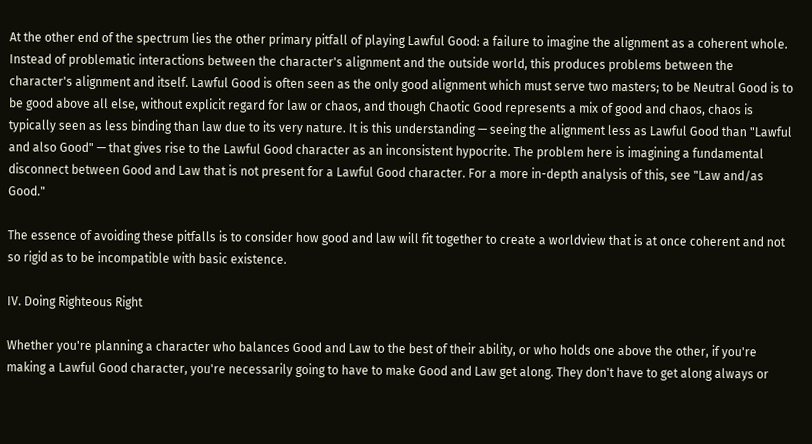At the other end of the spectrum lies the other primary pitfall of playing Lawful Good: a failure to imagine the alignment as a coherent whole. Instead of problematic interactions between the character's alignment and the outside world, this produces problems between the character's alignment and itself. Lawful Good is often seen as the only good alignment which must serve two masters; to be Neutral Good is to be good above all else, without explicit regard for law or chaos, and though Chaotic Good represents a mix of good and chaos, chaos is typically seen as less binding than law due to its very nature. It is this understanding — seeing the alignment less as Lawful Good than "Lawful and also Good" — that gives rise to the Lawful Good character as an inconsistent hypocrite. The problem here is imagining a fundamental disconnect between Good and Law that is not present for a Lawful Good character. For a more in-depth analysis of this, see "Law and/as Good."

The essence of avoiding these pitfalls is to consider how good and law will fit together to create a worldview that is at once coherent and not so rigid as to be incompatible with basic existence.

IV. Doing Righteous Right

Whether you're planning a character who balances Good and Law to the best of their ability, or who holds one above the other, if you're making a Lawful Good character, you're necessarily going to have to make Good and Law get along. They don't have to get along always or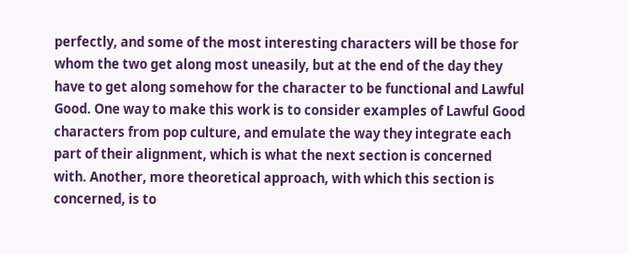perfectly, and some of the most interesting characters will be those for whom the two get along most uneasily, but at the end of the day they have to get along somehow for the character to be functional and Lawful Good. One way to make this work is to consider examples of Lawful Good characters from pop culture, and emulate the way they integrate each part of their alignment, which is what the next section is concerned with. Another, more theoretical approach, with which this section is concerned, is to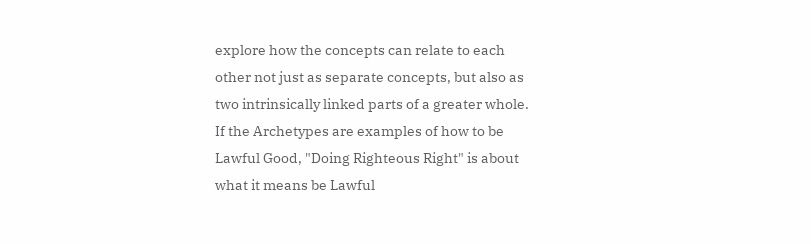explore how the concepts can relate to each other not just as separate concepts, but also as two intrinsically linked parts of a greater whole. If the Archetypes are examples of how to be Lawful Good, "Doing Righteous Right" is about what it means be Lawful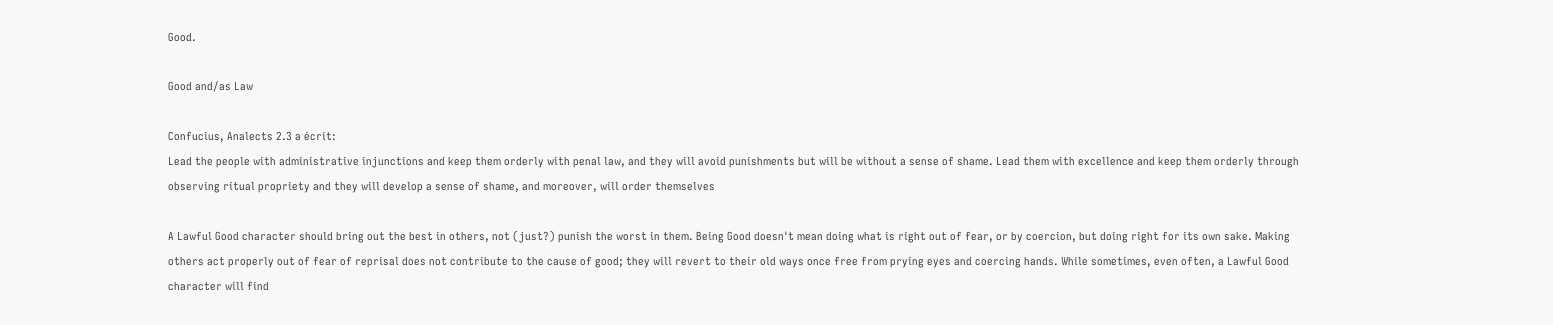Good.

Good and/as Law

Confucius, Analects 2.3 a écrit:
Lead the people with administrative injunctions and keep them orderly with penal law, and they will avoid punishments but will be without a sense of shame. Lead them with excellence and keep them orderly through observing ritual propriety and they will develop a sense of shame, and moreover, will order themselves

A Lawful Good character should bring out the best in others, not (just?) punish the worst in them. Being Good doesn't mean doing what is right out of fear, or by coercion, but doing right for its own sake. Making others act properly out of fear of reprisal does not contribute to the cause of good; they will revert to their old ways once free from prying eyes and coercing hands. While sometimes, even often, a Lawful Good character will find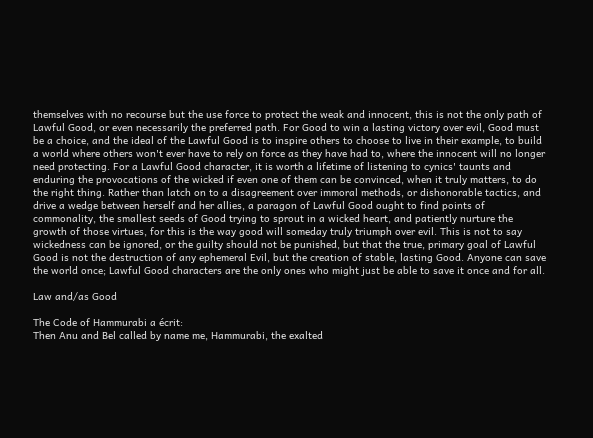themselves with no recourse but the use force to protect the weak and innocent, this is not the only path of Lawful Good, or even necessarily the preferred path. For Good to win a lasting victory over evil, Good must be a choice, and the ideal of the Lawful Good is to inspire others to choose to live in their example, to build a world where others won't ever have to rely on force as they have had to, where the innocent will no longer need protecting. For a Lawful Good character, it is worth a lifetime of listening to cynics' taunts and enduring the provocations of the wicked if even one of them can be convinced, when it truly matters, to do the right thing. Rather than latch on to a disagreement over immoral methods, or dishonorable tactics, and drive a wedge between herself and her allies, a paragon of Lawful Good ought to find points of commonality, the smallest seeds of Good trying to sprout in a wicked heart, and patiently nurture the growth of those virtues, for this is the way good will someday truly triumph over evil. This is not to say wickedness can be ignored, or the guilty should not be punished, but that the true, primary goal of Lawful Good is not the destruction of any ephemeral Evil, but the creation of stable, lasting Good. Anyone can save the world once; Lawful Good characters are the only ones who might just be able to save it once and for all.

Law and/as Good

The Code of Hammurabi a écrit:
Then Anu and Bel called by name me, Hammurabi, the exalted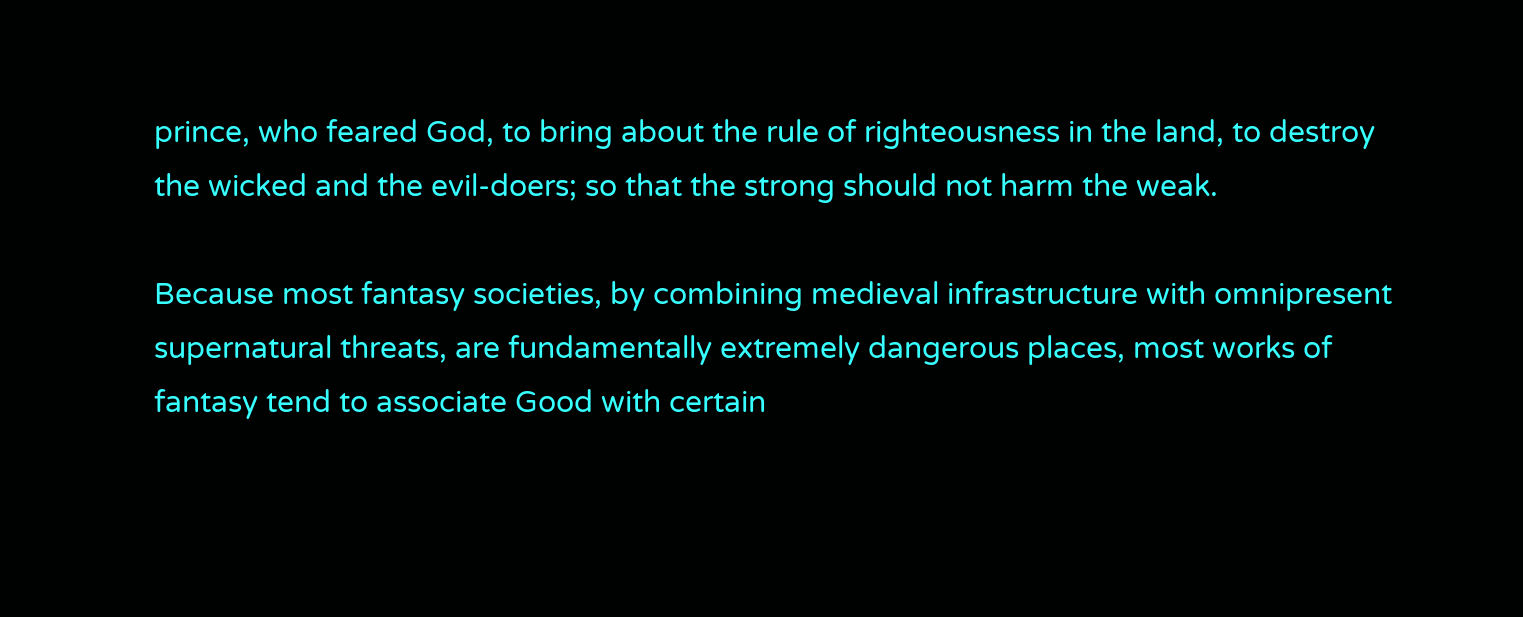prince, who feared God, to bring about the rule of righteousness in the land, to destroy the wicked and the evil-doers; so that the strong should not harm the weak.

Because most fantasy societies, by combining medieval infrastructure with omnipresent supernatural threats, are fundamentally extremely dangerous places, most works of fantasy tend to associate Good with certain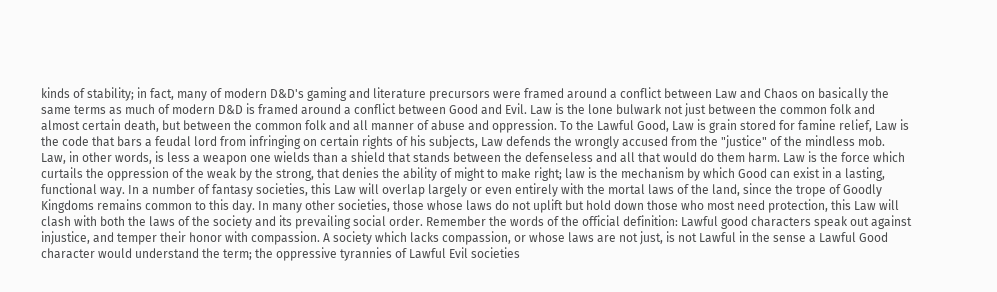kinds of stability; in fact, many of modern D&D's gaming and literature precursors were framed around a conflict between Law and Chaos on basically the same terms as much of modern D&D is framed around a conflict between Good and Evil. Law is the lone bulwark not just between the common folk and almost certain death, but between the common folk and all manner of abuse and oppression. To the Lawful Good, Law is grain stored for famine relief, Law is the code that bars a feudal lord from infringing on certain rights of his subjects, Law defends the wrongly accused from the "justice" of the mindless mob. Law, in other words, is less a weapon one wields than a shield that stands between the defenseless and all that would do them harm. Law is the force which curtails the oppression of the weak by the strong, that denies the ability of might to make right; law is the mechanism by which Good can exist in a lasting, functional way. In a number of fantasy societies, this Law will overlap largely or even entirely with the mortal laws of the land, since the trope of Goodly Kingdoms remains common to this day. In many other societies, those whose laws do not uplift but hold down those who most need protection, this Law will clash with both the laws of the society and its prevailing social order. Remember the words of the official definition: Lawful good characters speak out against injustice, and temper their honor with compassion. A society which lacks compassion, or whose laws are not just, is not Lawful in the sense a Lawful Good character would understand the term; the oppressive tyrannies of Lawful Evil societies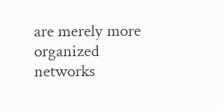are merely more organized networks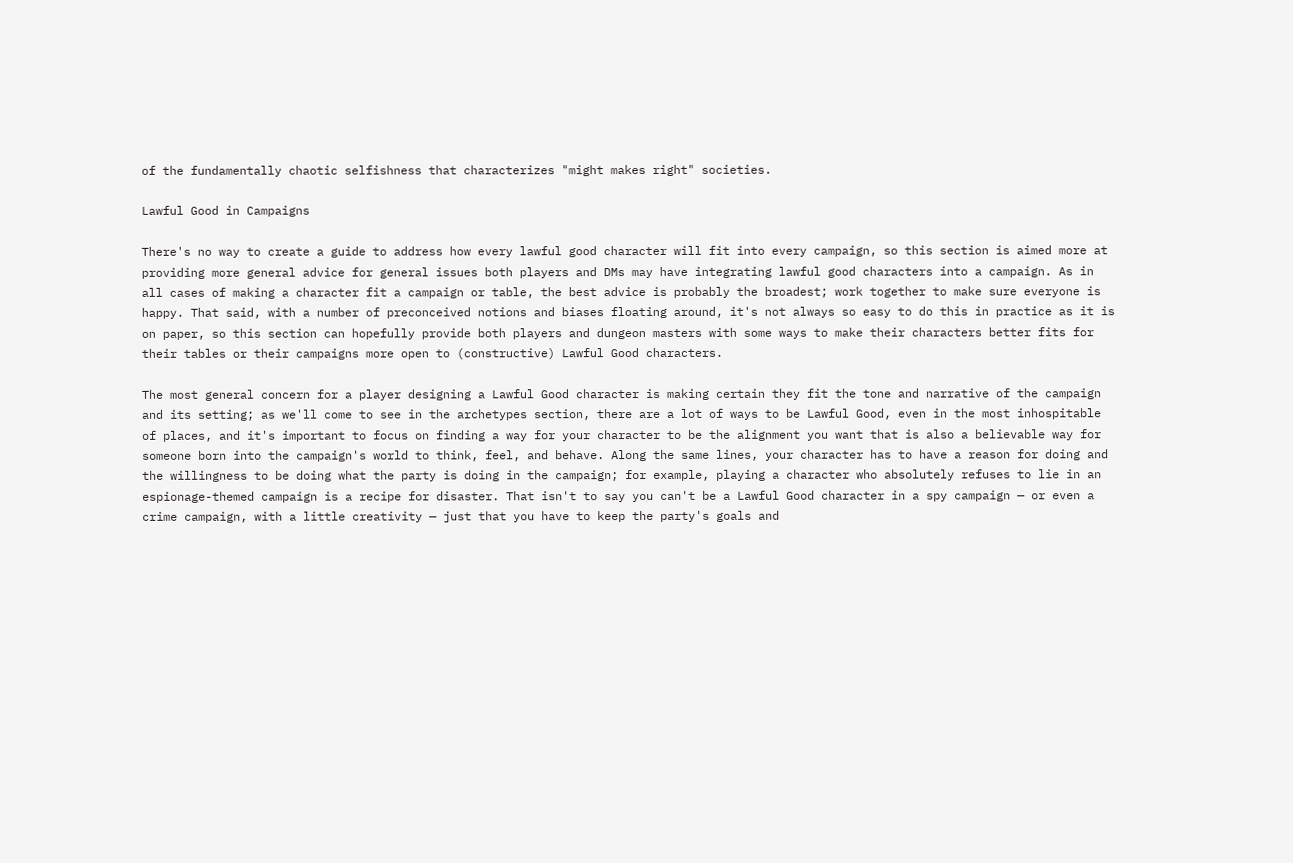of the fundamentally chaotic selfishness that characterizes "might makes right" societies.

Lawful Good in Campaigns

There's no way to create a guide to address how every lawful good character will fit into every campaign, so this section is aimed more at providing more general advice for general issues both players and DMs may have integrating lawful good characters into a campaign. As in all cases of making a character fit a campaign or table, the best advice is probably the broadest; work together to make sure everyone is happy. That said, with a number of preconceived notions and biases floating around, it's not always so easy to do this in practice as it is on paper, so this section can hopefully provide both players and dungeon masters with some ways to make their characters better fits for their tables or their campaigns more open to (constructive) Lawful Good characters.

The most general concern for a player designing a Lawful Good character is making certain they fit the tone and narrative of the campaign and its setting; as we'll come to see in the archetypes section, there are a lot of ways to be Lawful Good, even in the most inhospitable of places, and it's important to focus on finding a way for your character to be the alignment you want that is also a believable way for someone born into the campaign's world to think, feel, and behave. Along the same lines, your character has to have a reason for doing and the willingness to be doing what the party is doing in the campaign; for example, playing a character who absolutely refuses to lie in an espionage-themed campaign is a recipe for disaster. That isn't to say you can't be a Lawful Good character in a spy campaign — or even a crime campaign, with a little creativity — just that you have to keep the party's goals and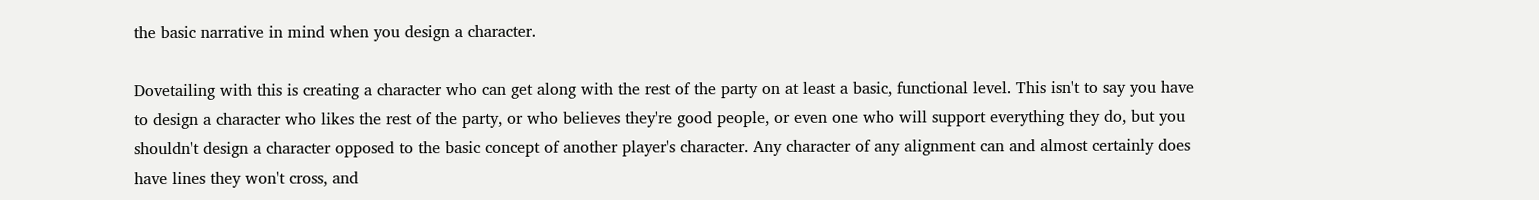the basic narrative in mind when you design a character.

Dovetailing with this is creating a character who can get along with the rest of the party on at least a basic, functional level. This isn't to say you have to design a character who likes the rest of the party, or who believes they're good people, or even one who will support everything they do, but you shouldn't design a character opposed to the basic concept of another player's character. Any character of any alignment can and almost certainly does have lines they won't cross, and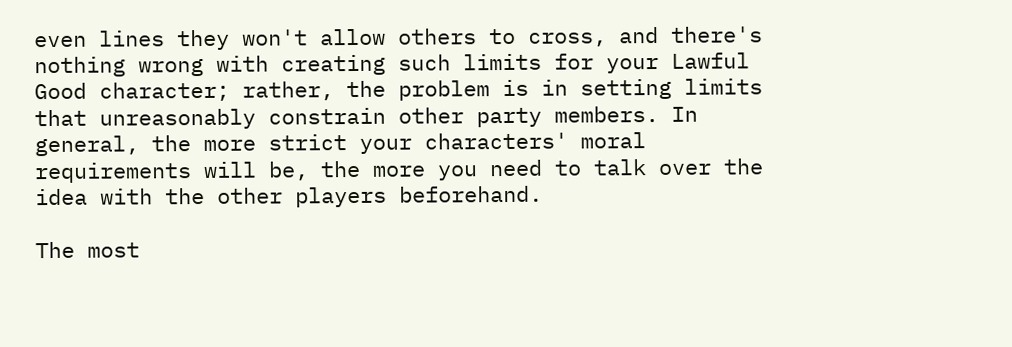even lines they won't allow others to cross, and there's nothing wrong with creating such limits for your Lawful Good character; rather, the problem is in setting limits that unreasonably constrain other party members. In general, the more strict your characters' moral requirements will be, the more you need to talk over the idea with the other players beforehand.

The most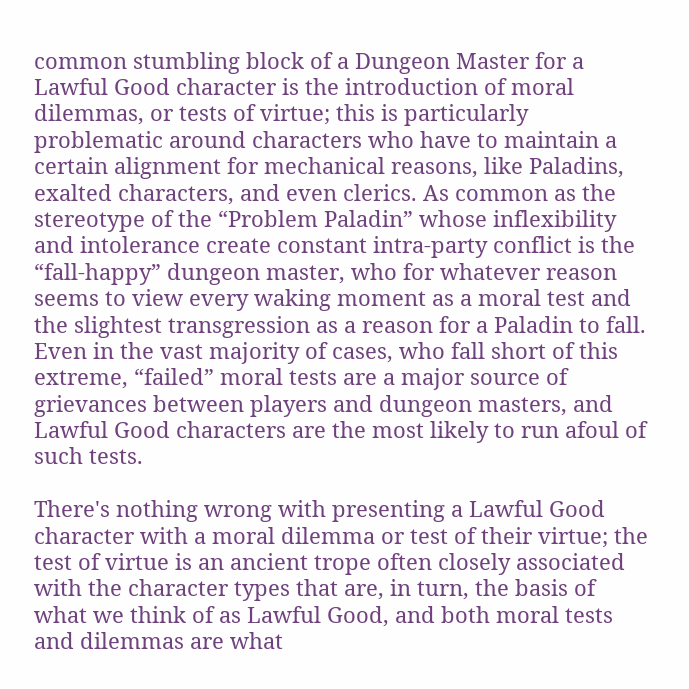common stumbling block of a Dungeon Master for a Lawful Good character is the introduction of moral dilemmas, or tests of virtue; this is particularly problematic around characters who have to maintain a certain alignment for mechanical reasons, like Paladins, exalted characters, and even clerics. As common as the stereotype of the “Problem Paladin” whose inflexibility and intolerance create constant intra-party conflict is the “fall-happy” dungeon master, who for whatever reason seems to view every waking moment as a moral test and the slightest transgression as a reason for a Paladin to fall. Even in the vast majority of cases, who fall short of this extreme, “failed” moral tests are a major source of grievances between players and dungeon masters, and Lawful Good characters are the most likely to run afoul of such tests.

There's nothing wrong with presenting a Lawful Good character with a moral dilemma or test of their virtue; the test of virtue is an ancient trope often closely associated with the character types that are, in turn, the basis of what we think of as Lawful Good, and both moral tests and dilemmas are what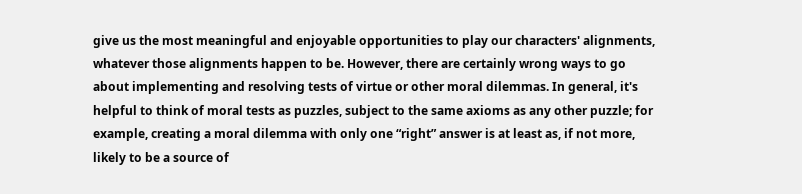give us the most meaningful and enjoyable opportunities to play our characters' alignments, whatever those alignments happen to be. However, there are certainly wrong ways to go about implementing and resolving tests of virtue or other moral dilemmas. In general, it's helpful to think of moral tests as puzzles, subject to the same axioms as any other puzzle; for example, creating a moral dilemma with only one “right” answer is at least as, if not more, likely to be a source of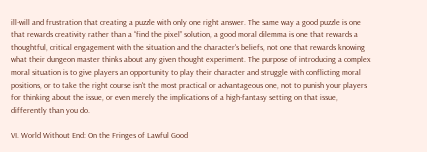ill-will and frustration that creating a puzzle with only one right answer. The same way a good puzzle is one that rewards creativity rather than a “find the pixel” solution, a good moral dilemma is one that rewards a thoughtful, critical engagement with the situation and the character's beliefs, not one that rewards knowing what their dungeon master thinks about any given thought experiment. The purpose of introducing a complex moral situation is to give players an opportunity to play their character and struggle with conflicting moral positions, or to take the right course isn't the most practical or advantageous one, not to punish your players for thinking about the issue, or even merely the implications of a high-fantasy setting on that issue, differently than you do.

VI. World Without End: On the Fringes of Lawful Good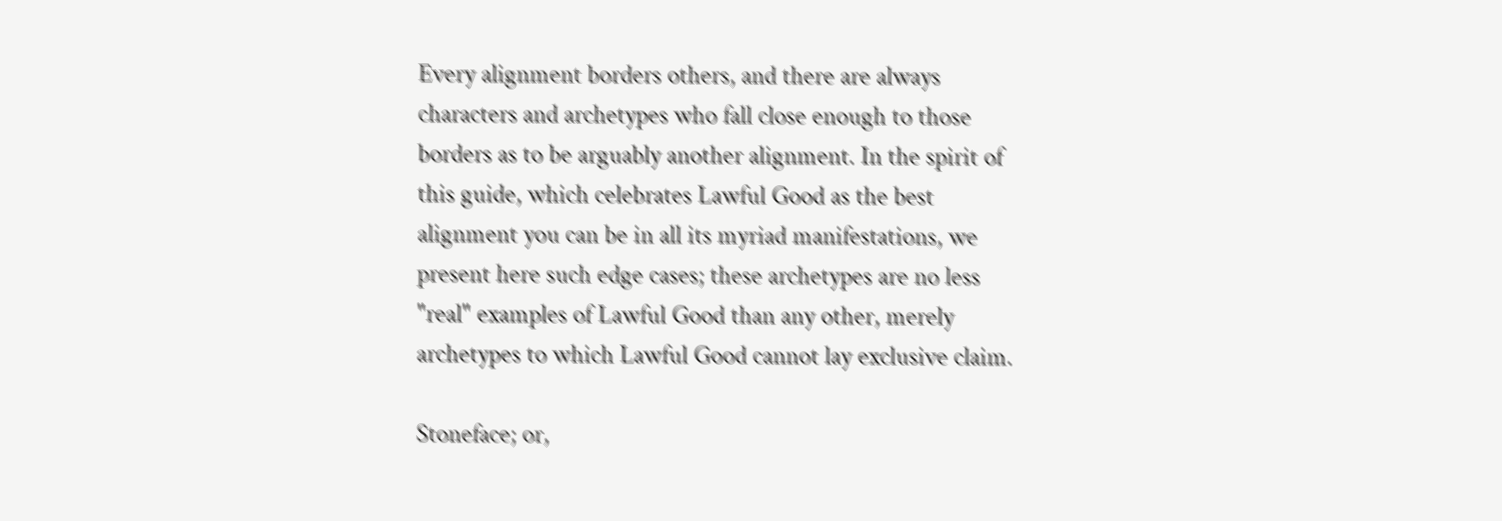Every alignment borders others, and there are always characters and archetypes who fall close enough to those borders as to be arguably another alignment. In the spirit of this guide, which celebrates Lawful Good as the best alignment you can be in all its myriad manifestations, we present here such edge cases; these archetypes are no less "real" examples of Lawful Good than any other, merely archetypes to which Lawful Good cannot lay exclusive claim.

Stoneface; or,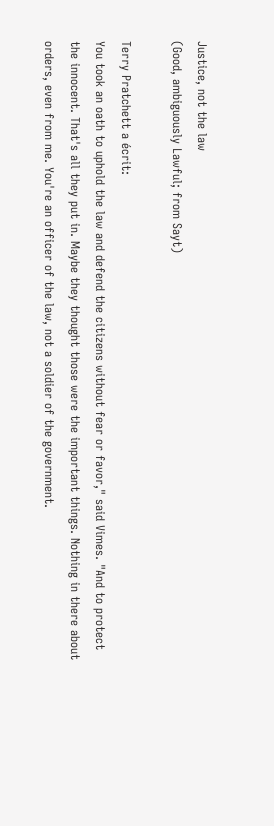Justice, not the law
(Good, ambiguously Lawful; from Sayt)

Terry Pratchett a écrit:
You took an oath to uphold the law and defend the citizens without fear or favor," said Vimes. "And to protect the innocent. That's all they put in. Maybe they thought those were the important things. Nothing in there about orders, even from me. You're an officer of the law, not a soldier of the government.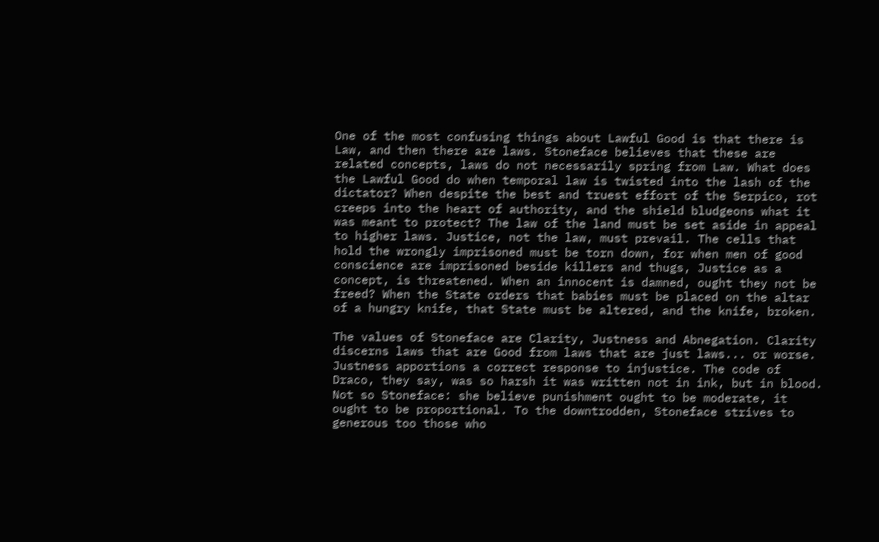One of the most confusing things about Lawful Good is that there is Law, and then there are laws. Stoneface believes that these are related concepts, laws do not necessarily spring from Law. What does the Lawful Good do when temporal law is twisted into the lash of the dictator? When despite the best and truest effort of the Serpico, rot creeps into the heart of authority, and the shield bludgeons what it was meant to protect? The law of the land must be set aside in appeal to higher laws. Justice, not the law, must prevail. The cells that hold the wrongly imprisoned must be torn down, for when men of good conscience are imprisoned beside killers and thugs, Justice as a concept, is threatened. When an innocent is damned, ought they not be freed? When the State orders that babies must be placed on the altar of a hungry knife, that State must be altered, and the knife, broken.

The values of Stoneface are Clarity, Justness and Abnegation. Clarity discerns laws that are Good from laws that are just laws... or worse. Justness apportions a correct response to injustice. The code of Draco, they say, was so harsh it was written not in ink, but in blood. Not so Stoneface: she believe punishment ought to be moderate, it ought to be proportional. To the downtrodden, Stoneface strives to generous too those who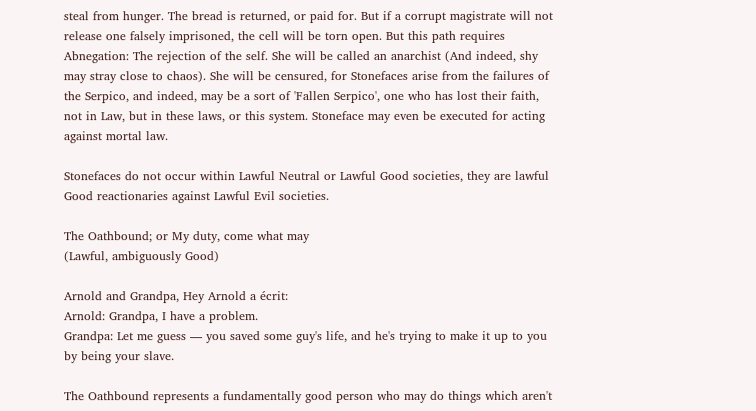steal from hunger. The bread is returned, or paid for. But if a corrupt magistrate will not release one falsely imprisoned, the cell will be torn open. But this path requires Abnegation: The rejection of the self. She will be called an anarchist (And indeed, shy may stray close to chaos). She will be censured, for Stonefaces arise from the failures of the Serpico, and indeed, may be a sort of 'Fallen Serpico', one who has lost their faith, not in Law, but in these laws, or this system. Stoneface may even be executed for acting against mortal law.

Stonefaces do not occur within Lawful Neutral or Lawful Good societies, they are lawful Good reactionaries against Lawful Evil societies.

The Oathbound; or My duty, come what may
(Lawful, ambiguously Good)

Arnold and Grandpa, Hey Arnold a écrit:
Arnold: Grandpa, I have a problem.
Grandpa: Let me guess — you saved some guy's life, and he's trying to make it up to you by being your slave.

The Oathbound represents a fundamentally good person who may do things which aren't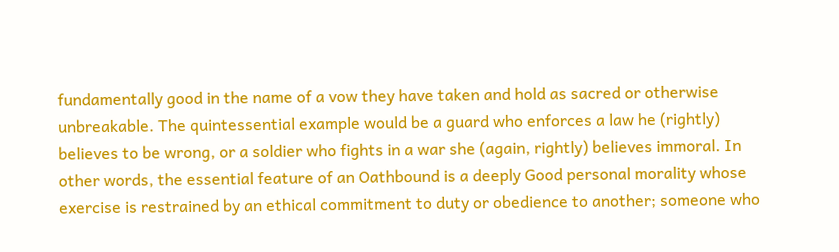fundamentally good in the name of a vow they have taken and hold as sacred or otherwise unbreakable. The quintessential example would be a guard who enforces a law he (rightly) believes to be wrong, or a soldier who fights in a war she (again, rightly) believes immoral. In other words, the essential feature of an Oathbound is a deeply Good personal morality whose exercise is restrained by an ethical commitment to duty or obedience to another; someone who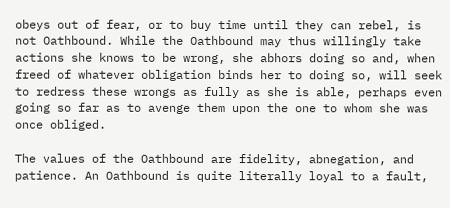obeys out of fear, or to buy time until they can rebel, is not Oathbound. While the Oathbound may thus willingly take actions she knows to be wrong, she abhors doing so and, when freed of whatever obligation binds her to doing so, will seek to redress these wrongs as fully as she is able, perhaps even going so far as to avenge them upon the one to whom she was once obliged.

The values of the Oathbound are fidelity, abnegation, and patience. An Oathbound is quite literally loyal to a fault,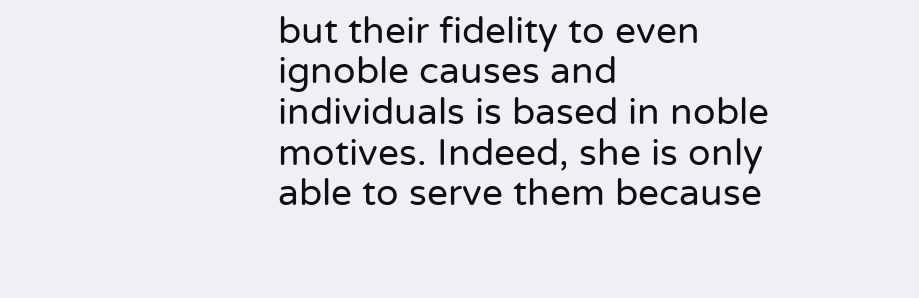but their fidelity to even ignoble causes and individuals is based in noble motives. Indeed, she is only able to serve them because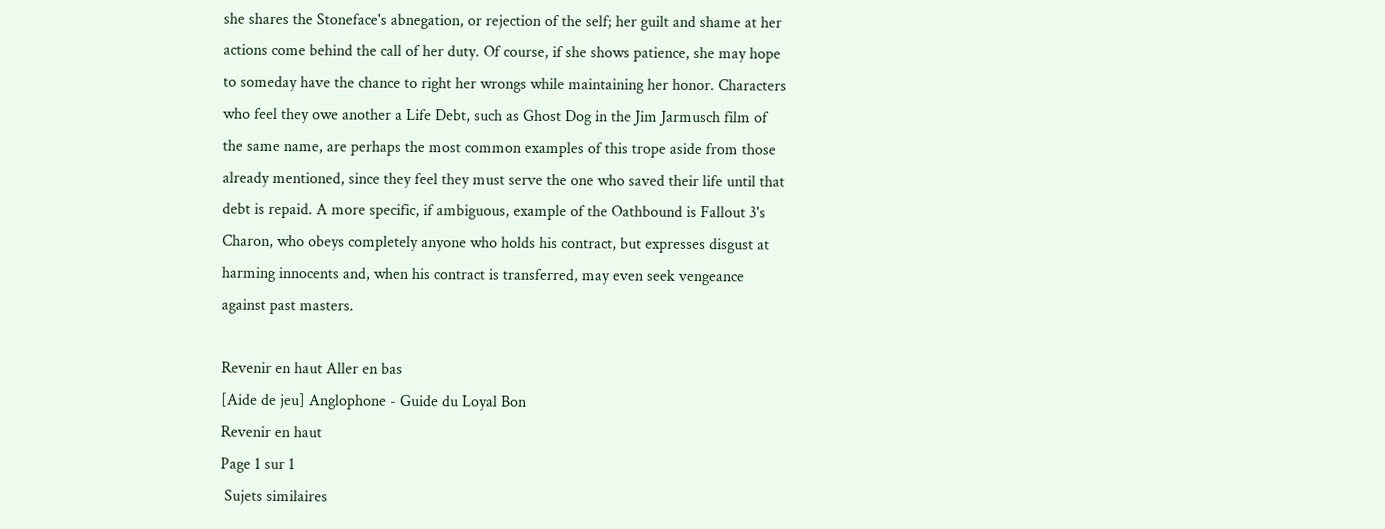she shares the Stoneface's abnegation, or rejection of the self; her guilt and shame at her actions come behind the call of her duty. Of course, if she shows patience, she may hope to someday have the chance to right her wrongs while maintaining her honor. Characters who feel they owe another a Life Debt, such as Ghost Dog in the Jim Jarmusch film of the same name, are perhaps the most common examples of this trope aside from those already mentioned, since they feel they must serve the one who saved their life until that debt is repaid. A more specific, if ambiguous, example of the Oathbound is Fallout 3's Charon, who obeys completely anyone who holds his contract, but expresses disgust at harming innocents and, when his contract is transferred, may even seek vengeance against past masters.

Revenir en haut Aller en bas
[Aide de jeu] Anglophone - Guide du Loyal Bon
Revenir en haut
Page 1 sur 1
 Sujets similaires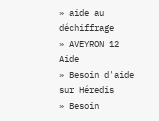» aide au déchiffrage
» AVEYRON 12 Aide
» Besoin d'aide sur Héredis
» Besoin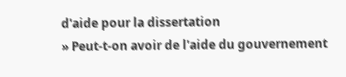d'aide pour la dissertation
» Peut-t-on avoir de l'aide du gouvernement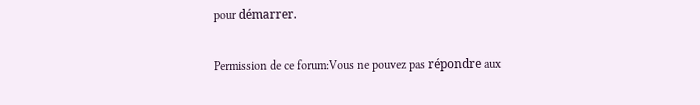pour démarrer.

Permission de ce forum:Vous ne pouvez pas répondre aux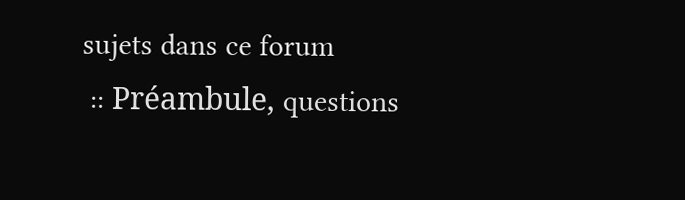sujets dans ce forum
 :: Préambule, questions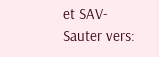et SAV-
Sauter vers: